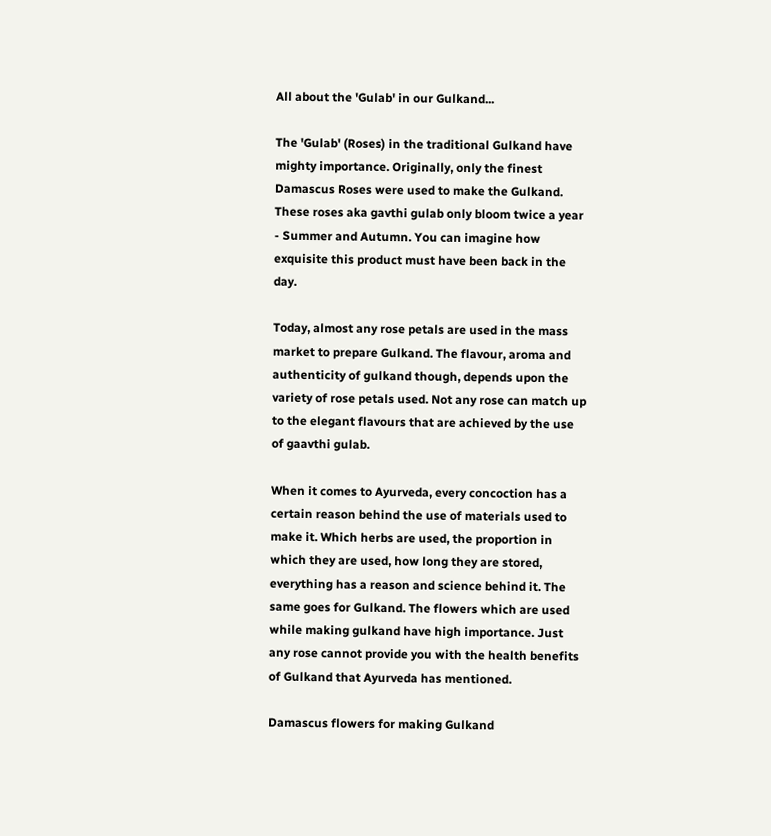All about the 'Gulab' in our Gulkand...

The 'Gulab' (Roses) in the traditional Gulkand have mighty importance. Originally, only the finest Damascus Roses were used to make the Gulkand. These roses aka gavthi gulab only bloom twice a year - Summer and Autumn. You can imagine how exquisite this product must have been back in the day.

Today, almost any rose petals are used in the mass market to prepare Gulkand. The flavour, aroma and authenticity of gulkand though, depends upon the variety of rose petals used. Not any rose can match up to the elegant flavours that are achieved by the use of gaavthi gulab.

When it comes to Ayurveda, every concoction has a certain reason behind the use of materials used to make it. Which herbs are used, the proportion in which they are used, how long they are stored, everything has a reason and science behind it. The same goes for Gulkand. The flowers which are used while making gulkand have high importance. Just any rose cannot provide you with the health benefits of Gulkand that Ayurveda has mentioned.

Damascus flowers for making Gulkand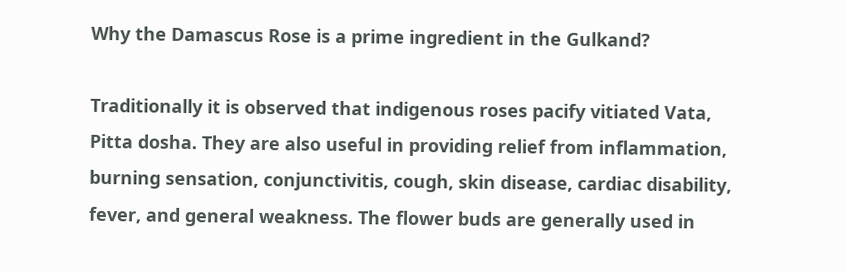Why the Damascus Rose is a prime ingredient in the Gulkand?

Traditionally it is observed that indigenous roses pacify vitiated Vata, Pitta dosha. They are also useful in providing relief from inflammation, burning sensation, conjunctivitis, cough, skin disease, cardiac disability, fever, and general weakness. The flower buds are generally used in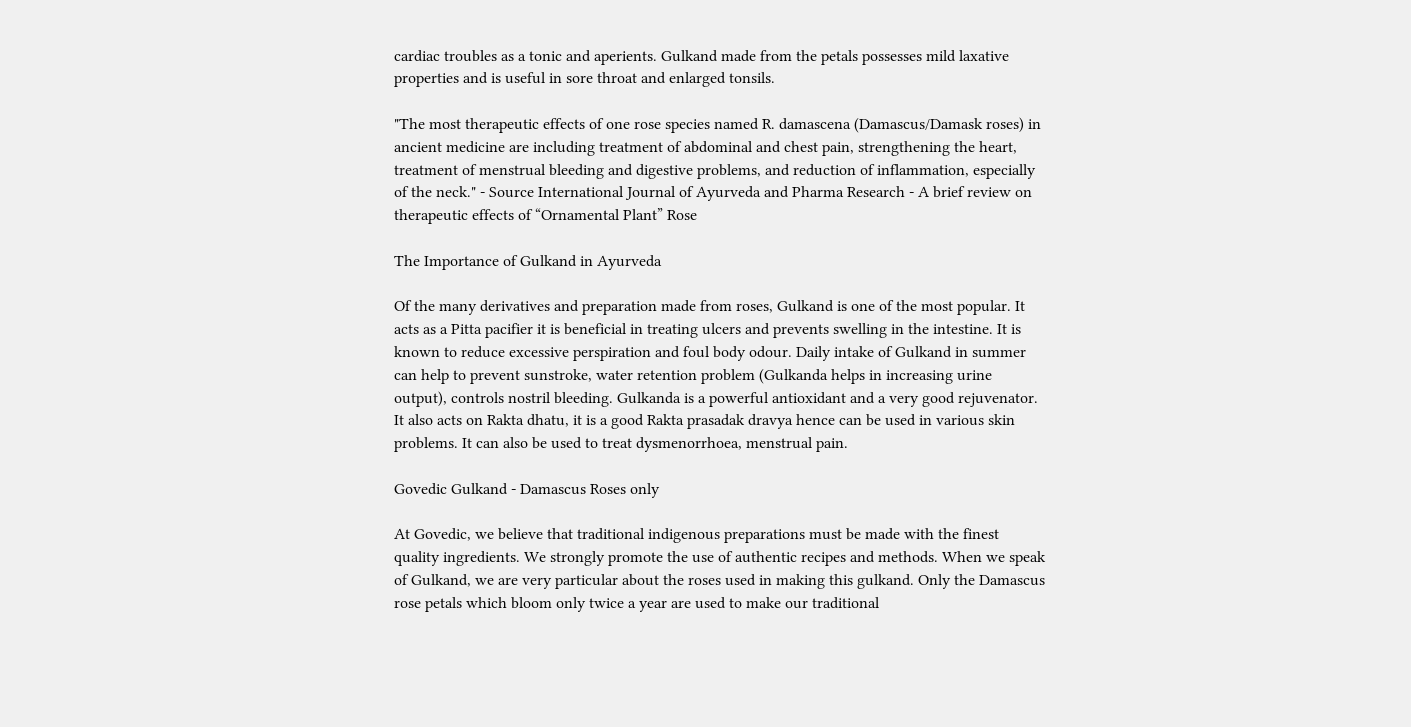cardiac troubles as a tonic and aperients. Gulkand made from the petals possesses mild laxative properties and is useful in sore throat and enlarged tonsils.

"The most therapeutic effects of one rose species named R. damascena (Damascus/Damask roses) in ancient medicine are including treatment of abdominal and chest pain, strengthening the heart, treatment of menstrual bleeding and digestive problems, and reduction of inflammation, especially of the neck." - Source International Journal of Ayurveda and Pharma Research - A brief review on therapeutic effects of “Ornamental Plant” Rose

The Importance of Gulkand in Ayurveda

Of the many derivatives and preparation made from roses, Gulkand is one of the most popular. It acts as a Pitta pacifier it is beneficial in treating ulcers and prevents swelling in the intestine. It is known to reduce excessive perspiration and foul body odour. Daily intake of Gulkand in summer can help to prevent sunstroke, water retention problem (Gulkanda helps in increasing urine output), controls nostril bleeding. Gulkanda is a powerful antioxidant and a very good rejuvenator. It also acts on Rakta dhatu, it is a good Rakta prasadak dravya hence can be used in various skin problems. It can also be used to treat dysmenorrhoea, menstrual pain.

Govedic Gulkand - Damascus Roses only

At Govedic, we believe that traditional indigenous preparations must be made with the finest quality ingredients. We strongly promote the use of authentic recipes and methods. When we speak of Gulkand, we are very particular about the roses used in making this gulkand. Only the Damascus rose petals which bloom only twice a year are used to make our traditional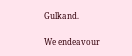Gulkand.

We endeavour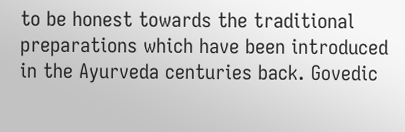to be honest towards the traditional preparations which have been introduced in the Ayurveda centuries back. Govedic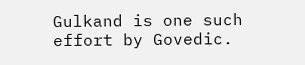Gulkand is one such effort by Govedic.